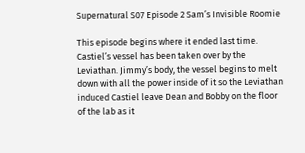Supernatural S07 Episode 2 Sam’s Invisible Roomie

This episode begins where it ended last time. Castiel’s vessel has been taken over by the Leviathan. Jimmy’s body, the vessel begins to melt down with all the power inside of it so the Leviathan induced Castiel leave Dean and Bobby on the floor of the lab as it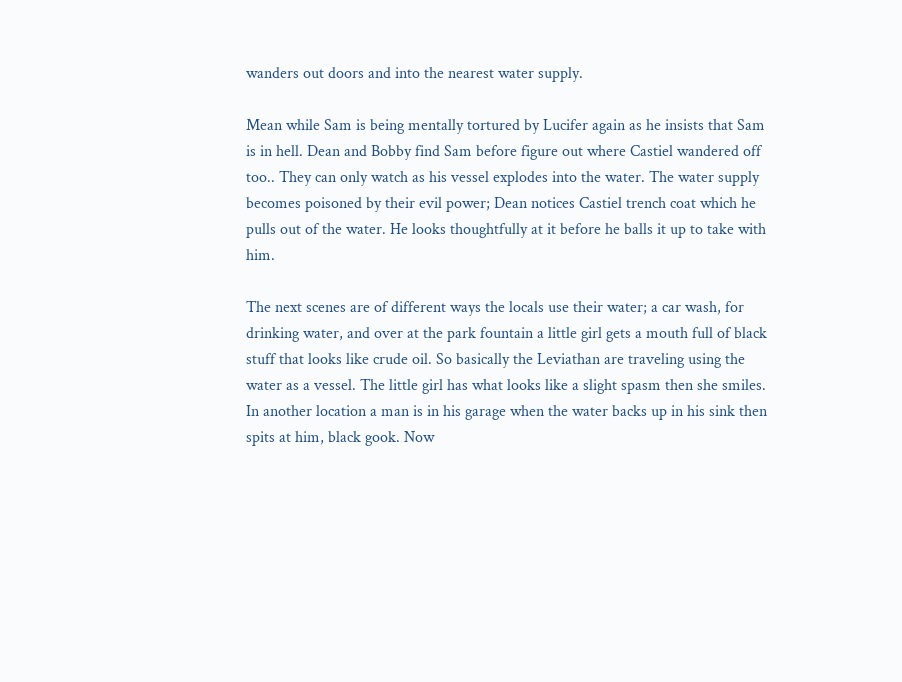wanders out doors and into the nearest water supply.

Mean while Sam is being mentally tortured by Lucifer again as he insists that Sam is in hell. Dean and Bobby find Sam before figure out where Castiel wandered off too.. They can only watch as his vessel explodes into the water. The water supply becomes poisoned by their evil power; Dean notices Castiel trench coat which he pulls out of the water. He looks thoughtfully at it before he balls it up to take with him.

The next scenes are of different ways the locals use their water; a car wash, for drinking water, and over at the park fountain a little girl gets a mouth full of black stuff that looks like crude oil. So basically the Leviathan are traveling using the water as a vessel. The little girl has what looks like a slight spasm then she smiles. In another location a man is in his garage when the water backs up in his sink then spits at him, black gook. Now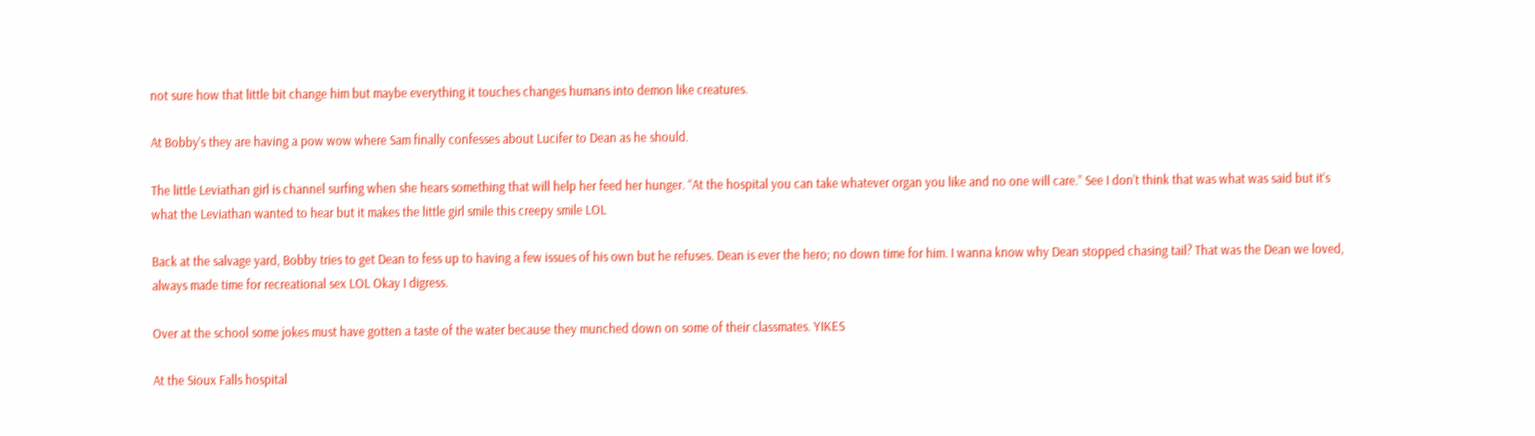not sure how that little bit change him but maybe everything it touches changes humans into demon like creatures.

At Bobby’s they are having a pow wow where Sam finally confesses about Lucifer to Dean as he should.

The little Leviathan girl is channel surfing when she hears something that will help her feed her hunger. “At the hospital you can take whatever organ you like and no one will care.” See I don’t think that was what was said but it’s what the Leviathan wanted to hear but it makes the little girl smile this creepy smile LOL

Back at the salvage yard, Bobby tries to get Dean to fess up to having a few issues of his own but he refuses. Dean is ever the hero; no down time for him. I wanna know why Dean stopped chasing tail? That was the Dean we loved, always made time for recreational sex LOL Okay I digress.

Over at the school some jokes must have gotten a taste of the water because they munched down on some of their classmates. YIKES

At the Sioux Falls hospital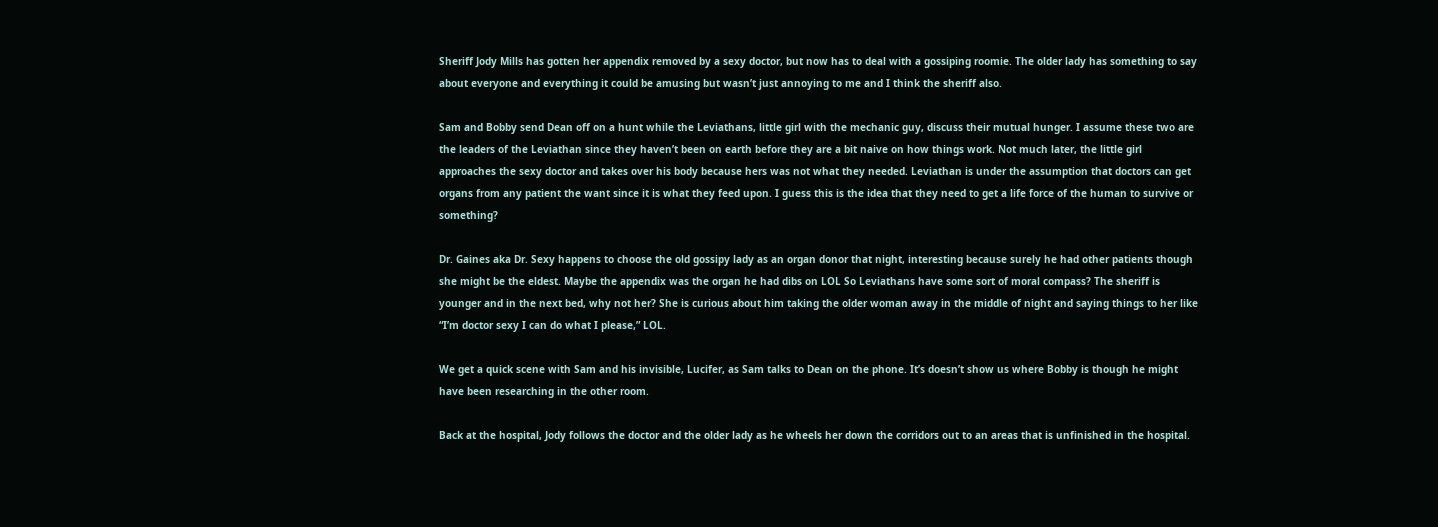Sheriff Jody Mills has gotten her appendix removed by a sexy doctor, but now has to deal with a gossiping roomie. The older lady has something to say about everyone and everything it could be amusing but wasn’t just annoying to me and I think the sheriff also.

Sam and Bobby send Dean off on a hunt while the Leviathans, little girl with the mechanic guy, discuss their mutual hunger. I assume these two are the leaders of the Leviathan since they haven’t been on earth before they are a bit naive on how things work. Not much later, the little girl approaches the sexy doctor and takes over his body because hers was not what they needed. Leviathan is under the assumption that doctors can get organs from any patient the want since it is what they feed upon. I guess this is the idea that they need to get a life force of the human to survive or something?

Dr. Gaines aka Dr. Sexy happens to choose the old gossipy lady as an organ donor that night, interesting because surely he had other patients though she might be the eldest. Maybe the appendix was the organ he had dibs on LOL So Leviathans have some sort of moral compass? The sheriff is younger and in the next bed, why not her? She is curious about him taking the older woman away in the middle of night and saying things to her like “I’m doctor sexy I can do what I please,” LOL.

We get a quick scene with Sam and his invisible, Lucifer, as Sam talks to Dean on the phone. It’s doesn’t show us where Bobby is though he might have been researching in the other room.

Back at the hospital, Jody follows the doctor and the older lady as he wheels her down the corridors out to an areas that is unfinished in the hospital.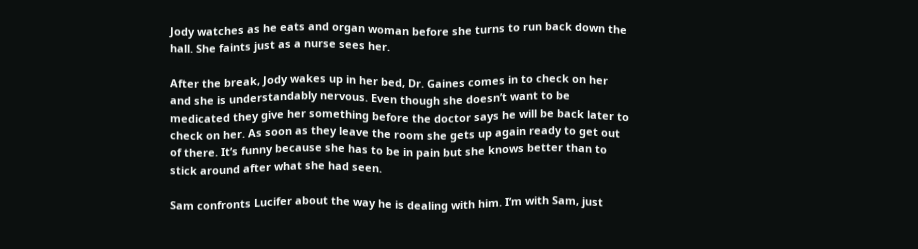Jody watches as he eats and organ woman before she turns to run back down the hall. She faints just as a nurse sees her.

After the break, Jody wakes up in her bed, Dr. Gaines comes in to check on her and she is understandably nervous. Even though she doesn’t want to be medicated they give her something before the doctor says he will be back later to check on her. As soon as they leave the room she gets up again ready to get out of there. It’s funny because she has to be in pain but she knows better than to stick around after what she had seen.

Sam confronts Lucifer about the way he is dealing with him. I’m with Sam, just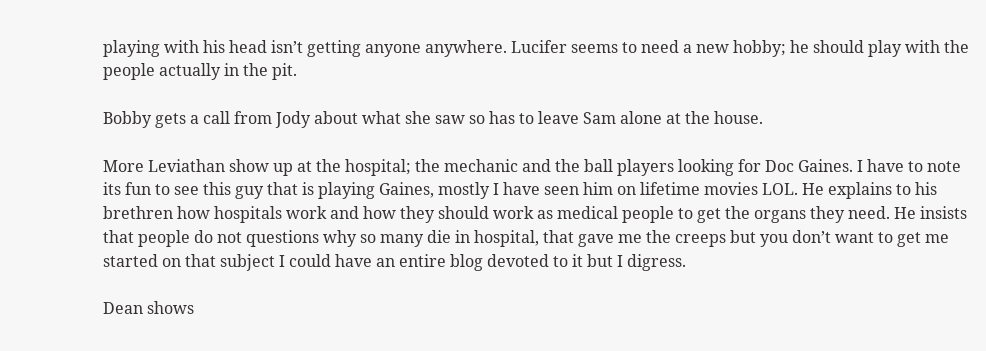playing with his head isn’t getting anyone anywhere. Lucifer seems to need a new hobby; he should play with the people actually in the pit.

Bobby gets a call from Jody about what she saw so has to leave Sam alone at the house.

More Leviathan show up at the hospital; the mechanic and the ball players looking for Doc Gaines. I have to note its fun to see this guy that is playing Gaines, mostly I have seen him on lifetime movies LOL. He explains to his brethren how hospitals work and how they should work as medical people to get the organs they need. He insists that people do not questions why so many die in hospital, that gave me the creeps but you don’t want to get me started on that subject I could have an entire blog devoted to it but I digress.

Dean shows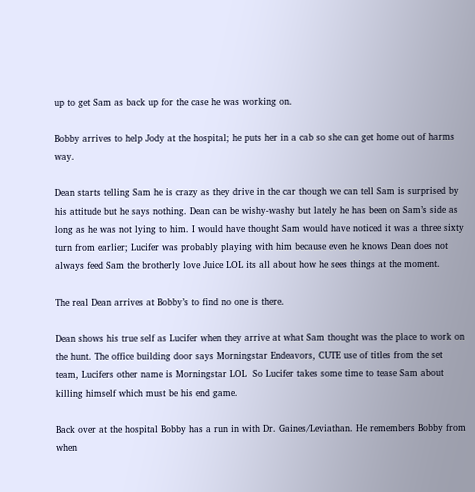up to get Sam as back up for the case he was working on.

Bobby arrives to help Jody at the hospital; he puts her in a cab so she can get home out of harms way.

Dean starts telling Sam he is crazy as they drive in the car though we can tell Sam is surprised by his attitude but he says nothing. Dean can be wishy-washy but lately he has been on Sam’s side as long as he was not lying to him. I would have thought Sam would have noticed it was a three sixty turn from earlier; Lucifer was probably playing with him because even he knows Dean does not always feed Sam the brotherly love Juice LOL its all about how he sees things at the moment.

The real Dean arrives at Bobby’s to find no one is there.

Dean shows his true self as Lucifer when they arrive at what Sam thought was the place to work on the hunt. The office building door says Morningstar Endeavors, CUTE use of titles from the set team, Lucifers other name is Morningstar LOL  So Lucifer takes some time to tease Sam about killing himself which must be his end game.

Back over at the hospital Bobby has a run in with Dr. Gaines/Leviathan. He remembers Bobby from when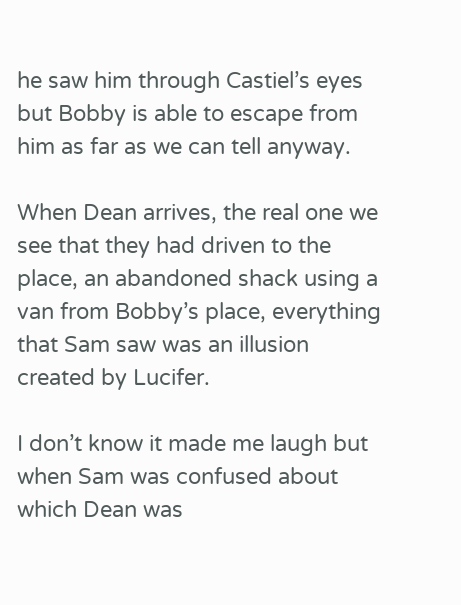he saw him through Castiel’s eyes but Bobby is able to escape from him as far as we can tell anyway.

When Dean arrives, the real one we see that they had driven to the place, an abandoned shack using a van from Bobby’s place, everything that Sam saw was an illusion created by Lucifer.

I don’t know it made me laugh but when Sam was confused about which Dean was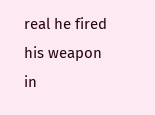real he fired his weapon in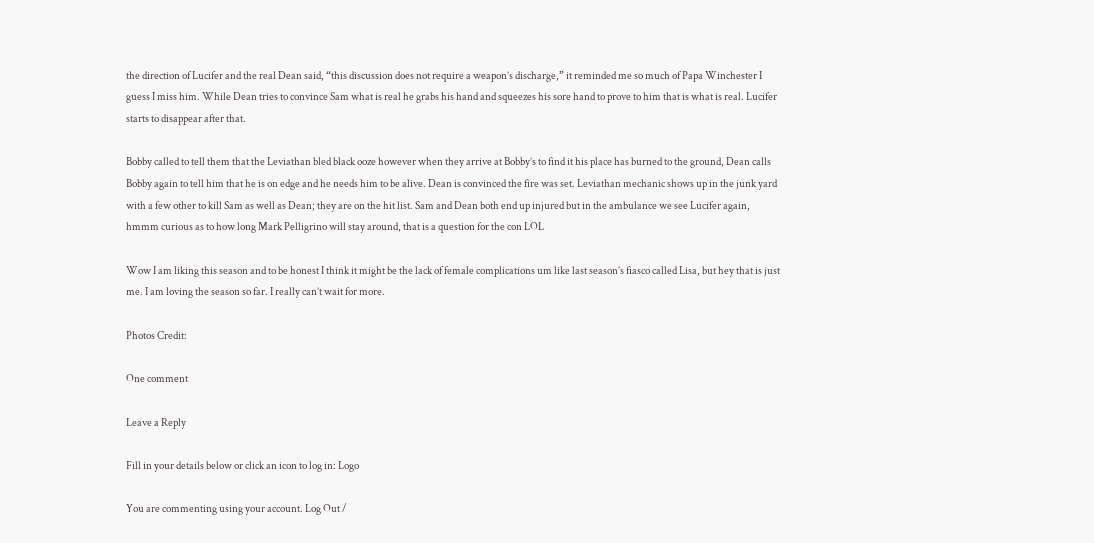the direction of Lucifer and the real Dean said, “this discussion does not require a weapon’s discharge,” it reminded me so much of Papa Winchester I guess I miss him. While Dean tries to convince Sam what is real he grabs his hand and squeezes his sore hand to prove to him that is what is real. Lucifer starts to disappear after that.

Bobby called to tell them that the Leviathan bled black ooze however when they arrive at Bobby’s to find it his place has burned to the ground, Dean calls Bobby again to tell him that he is on edge and he needs him to be alive. Dean is convinced the fire was set. Leviathan mechanic shows up in the junk yard with a few other to kill Sam as well as Dean; they are on the hit list. Sam and Dean both end up injured but in the ambulance we see Lucifer again, hmmm curious as to how long Mark Pelligrino will stay around, that is a question for the con LOL

Wow I am liking this season and to be honest I think it might be the lack of female complications um like last season’s fiasco called Lisa, but hey that is just me. I am loving the season so far. I really can’t wait for more.

Photos Credit:

One comment

Leave a Reply

Fill in your details below or click an icon to log in: Logo

You are commenting using your account. Log Out /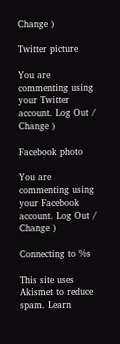Change )

Twitter picture

You are commenting using your Twitter account. Log Out /  Change )

Facebook photo

You are commenting using your Facebook account. Log Out /  Change )

Connecting to %s

This site uses Akismet to reduce spam. Learn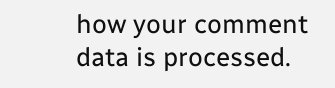how your comment data is processed.